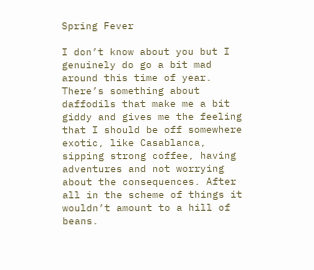Spring Fever

I don’t know about you but I genuinely do go a bit mad around this time of year. There’s something about daffodils that make me a bit giddy and gives me the feeling that I should be off somewhere exotic, like Casablanca, sipping strong coffee, having adventures and not worrying about the consequences. After all in the scheme of things it wouldn’t amount to a hill of beans.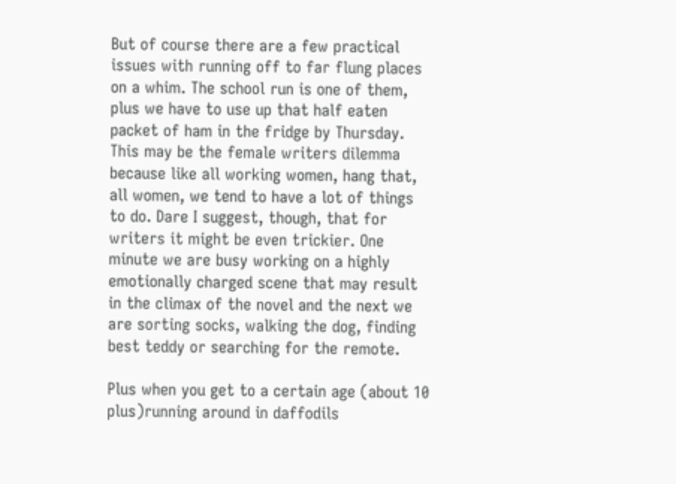But of course there are a few practical issues with running off to far flung places on a whim. The school run is one of them, plus we have to use up that half eaten packet of ham in the fridge by Thursday. This may be the female writers dilemma because like all working women, hang that, all women, we tend to have a lot of things to do. Dare I suggest, though, that for writers it might be even trickier. One minute we are busy working on a highly emotionally charged scene that may result in the climax of the novel and the next we are sorting socks, walking the dog, finding best teddy or searching for the remote.

Plus when you get to a certain age (about 10 plus)running around in daffodils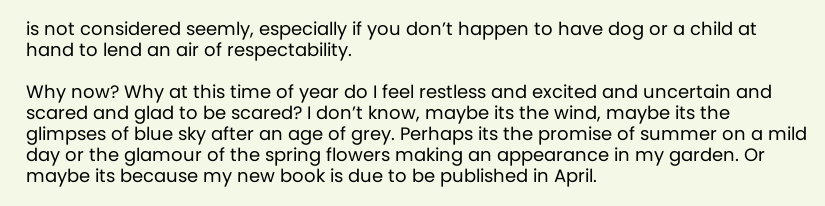is not considered seemly, especially if you don’t happen to have dog or a child at hand to lend an air of respectability.

Why now? Why at this time of year do I feel restless and excited and uncertain and scared and glad to be scared? I don’t know, maybe its the wind, maybe its the glimpses of blue sky after an age of grey. Perhaps its the promise of summer on a mild day or the glamour of the spring flowers making an appearance in my garden. Or maybe its because my new book is due to be published in April.